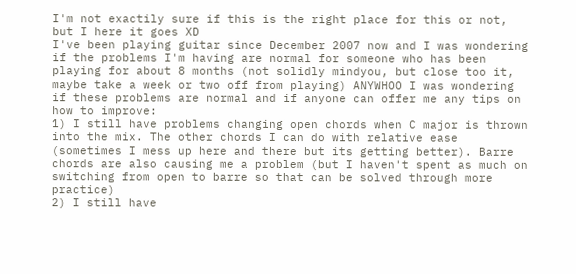I'm not exactily sure if this is the right place for this or not, but I here it goes XD
I've been playing guitar since December 2007 now and I was wondering if the problems I'm having are normal for someone who has been playing for about 8 months (not solidly mindyou, but close too it, maybe take a week or two off from playing) ANYWHOO I was wondering if these problems are normal and if anyone can offer me any tips on how to improve:
1) I still have problems changing open chords when C major is thrown into the mix. The other chords I can do with relative ease (sometimes I mess up here and there but its getting better). Barre chords are also causing me a problem (but I haven't spent as much on switching from open to barre so that can be solved through more practice)
2) I still have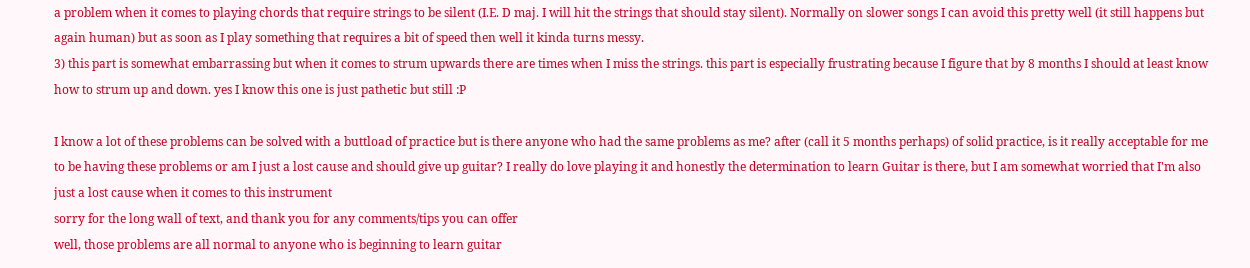a problem when it comes to playing chords that require strings to be silent (I.E. D maj. I will hit the strings that should stay silent). Normally on slower songs I can avoid this pretty well (it still happens but again human) but as soon as I play something that requires a bit of speed then well it kinda turns messy.
3) this part is somewhat embarrassing but when it comes to strum upwards there are times when I miss the strings. this part is especially frustrating because I figure that by 8 months I should at least know how to strum up and down. yes I know this one is just pathetic but still :P

I know a lot of these problems can be solved with a buttload of practice but is there anyone who had the same problems as me? after (call it 5 months perhaps) of solid practice, is it really acceptable for me to be having these problems or am I just a lost cause and should give up guitar? I really do love playing it and honestly the determination to learn Guitar is there, but I am somewhat worried that I'm also just a lost cause when it comes to this instrument
sorry for the long wall of text, and thank you for any comments/tips you can offer
well, those problems are all normal to anyone who is beginning to learn guitar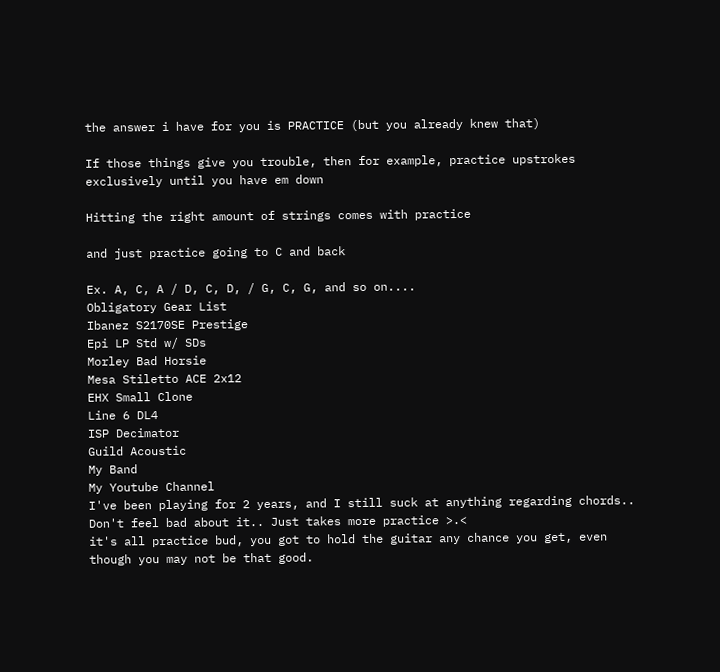the answer i have for you is PRACTICE (but you already knew that)

If those things give you trouble, then for example, practice upstrokes exclusively until you have em down

Hitting the right amount of strings comes with practice

and just practice going to C and back

Ex. A, C, A / D, C, D, / G, C, G, and so on....
Obligatory Gear List
Ibanez S2170SE Prestige
Epi LP Std w/ SDs
Morley Bad Horsie
Mesa Stiletto ACE 2x12
EHX Small Clone
Line 6 DL4
ISP Decimator
Guild Acoustic
My Band
My Youtube Channel
I've been playing for 2 years, and I still suck at anything regarding chords.. Don't feel bad about it.. Just takes more practice >.<
it's all practice bud, you got to hold the guitar any chance you get, even though you may not be that good.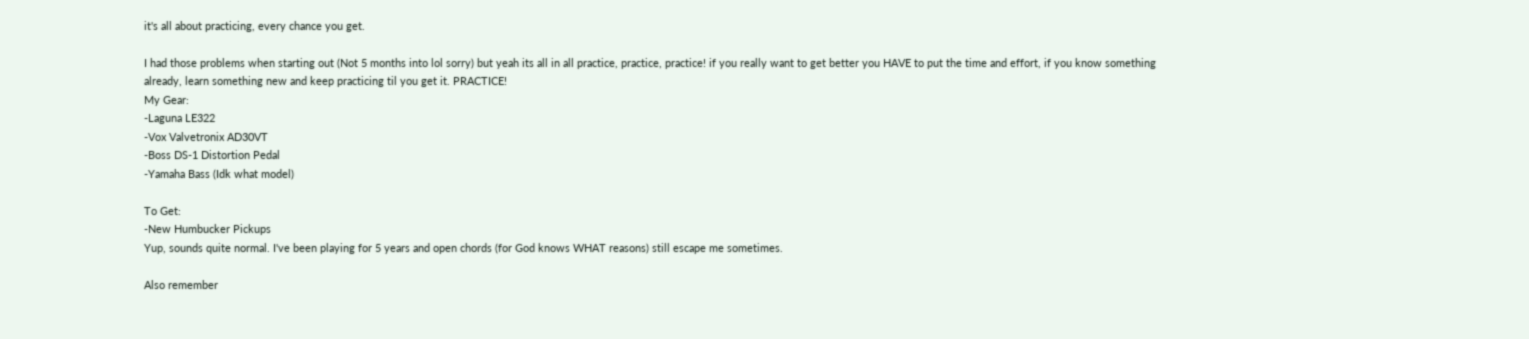it's all about practicing, every chance you get.

I had those problems when starting out (Not 5 months into lol sorry) but yeah its all in all practice, practice, practice! if you really want to get better you HAVE to put the time and effort, if you know something already, learn something new and keep practicing til you get it. PRACTICE!
My Gear:
-Laguna LE322
-Vox Valvetronix AD30VT
-Boss DS-1 Distortion Pedal
-Yamaha Bass (Idk what model)

To Get:
-New Humbucker Pickups
Yup, sounds quite normal. I've been playing for 5 years and open chords (for God knows WHAT reasons) still escape me sometimes.

Also remember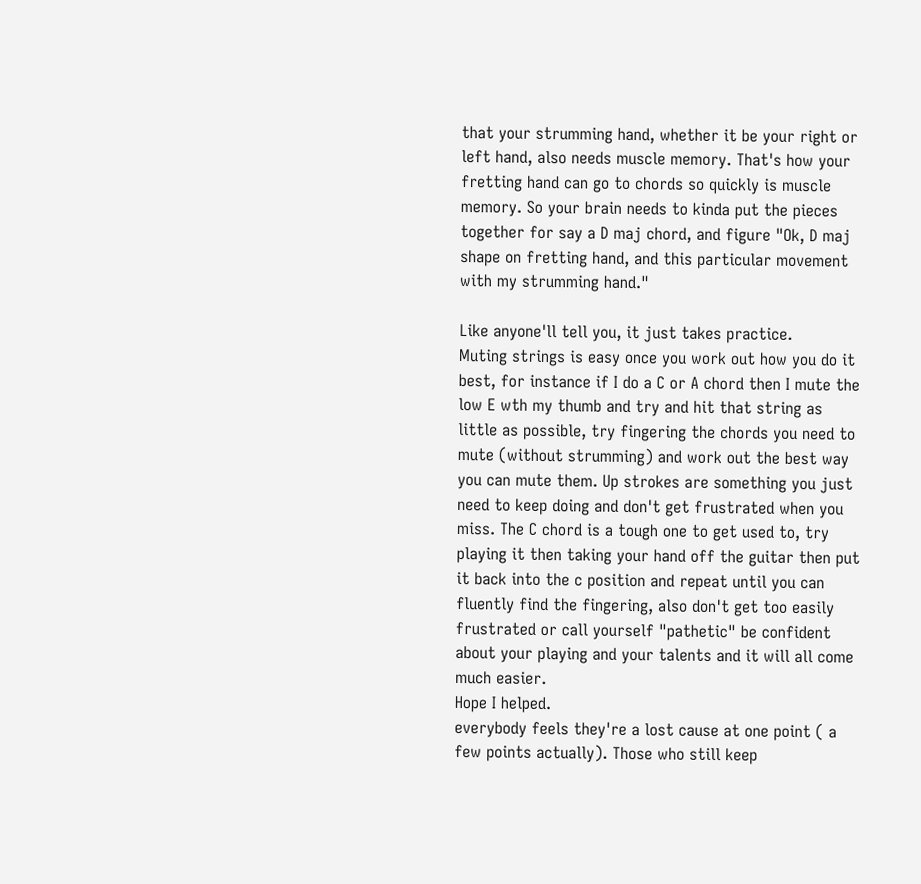that your strumming hand, whether it be your right or left hand, also needs muscle memory. That's how your fretting hand can go to chords so quickly is muscle memory. So your brain needs to kinda put the pieces together for say a D maj chord, and figure "Ok, D maj shape on fretting hand, and this particular movement with my strumming hand."

Like anyone'll tell you, it just takes practice.
Muting strings is easy once you work out how you do it best, for instance if I do a C or A chord then I mute the low E wth my thumb and try and hit that string as little as possible, try fingering the chords you need to mute (without strumming) and work out the best way you can mute them. Up strokes are something you just need to keep doing and don't get frustrated when you miss. The C chord is a tough one to get used to, try playing it then taking your hand off the guitar then put it back into the c position and repeat until you can fluently find the fingering, also don't get too easily frustrated or call yourself "pathetic" be confident about your playing and your talents and it will all come much easier.
Hope I helped.
everybody feels they're a lost cause at one point ( a few points actually). Those who still keep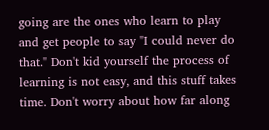going are the ones who learn to play and get people to say "I could never do that." Don't kid yourself the process of learning is not easy, and this stuff takes time. Don't worry about how far along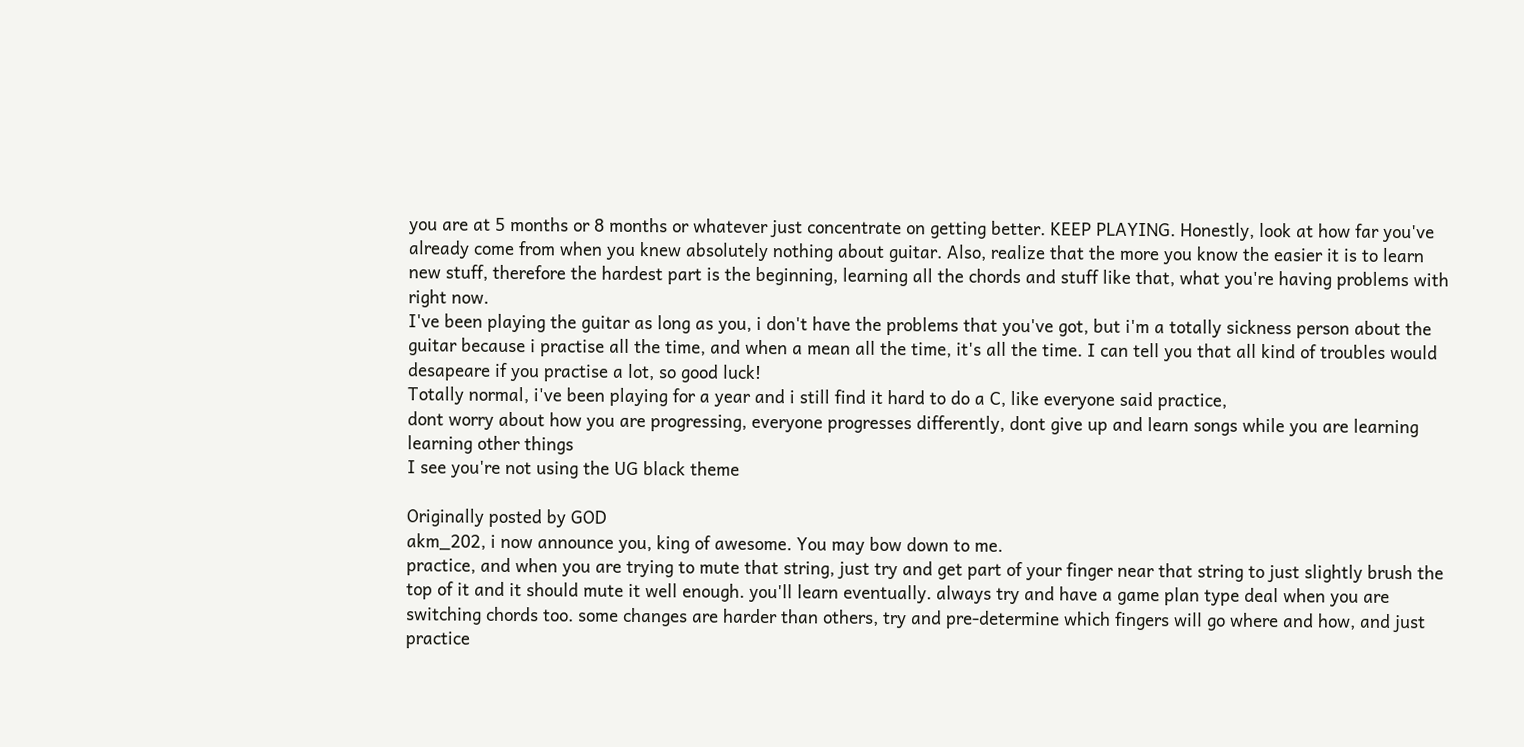you are at 5 months or 8 months or whatever just concentrate on getting better. KEEP PLAYING. Honestly, look at how far you've already come from when you knew absolutely nothing about guitar. Also, realize that the more you know the easier it is to learn new stuff, therefore the hardest part is the beginning, learning all the chords and stuff like that, what you're having problems with right now.
I've been playing the guitar as long as you, i don't have the problems that you've got, but i'm a totally sickness person about the guitar because i practise all the time, and when a mean all the time, it's all the time. I can tell you that all kind of troubles would desapeare if you practise a lot, so good luck!
Totally normal, i've been playing for a year and i still find it hard to do a C, like everyone said practice,
dont worry about how you are progressing, everyone progresses differently, dont give up and learn songs while you are learning learning other things
I see you're not using the UG black theme

Originally posted by GOD
akm_202, i now announce you, king of awesome. You may bow down to me.
practice, and when you are trying to mute that string, just try and get part of your finger near that string to just slightly brush the top of it and it should mute it well enough. you'll learn eventually. always try and have a game plan type deal when you are switching chords too. some changes are harder than others, try and pre-determine which fingers will go where and how, and just practice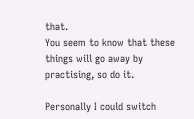that.
You seem to know that these things will go away by practising, so do it.

Personally I could switch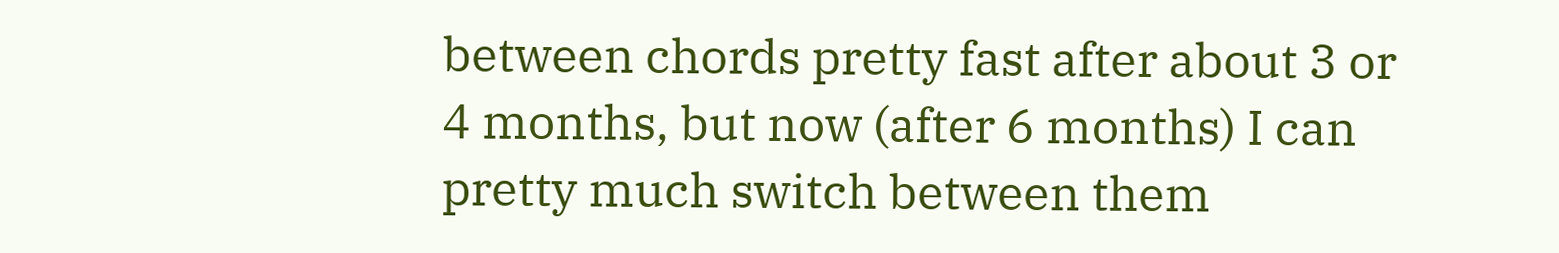between chords pretty fast after about 3 or 4 months, but now (after 6 months) I can pretty much switch between them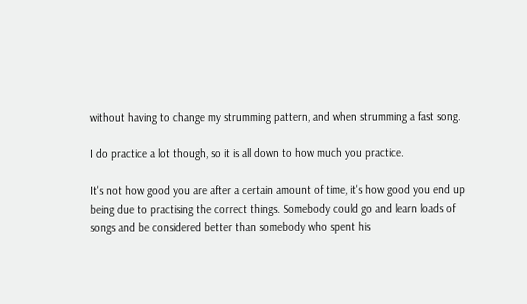without having to change my strumming pattern, and when strumming a fast song.

I do practice a lot though, so it is all down to how much you practice.

It's not how good you are after a certain amount of time, it's how good you end up being due to practising the correct things. Somebody could go and learn loads of songs and be considered better than somebody who spent his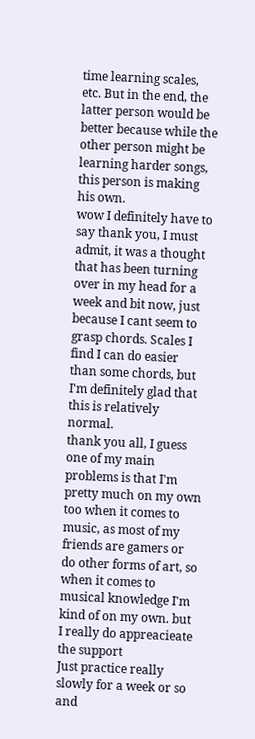time learning scales, etc. But in the end, the latter person would be better because while the other person might be learning harder songs, this person is making his own.
wow I definitely have to say thank you, I must admit, it was a thought that has been turning over in my head for a week and bit now, just because I cant seem to grasp chords. Scales I find I can do easier than some chords, but I'm definitely glad that this is relatively normal.
thank you all, I guess one of my main problems is that I'm pretty much on my own too when it comes to music, as most of my friends are gamers or do other forms of art, so when it comes to musical knowledge I'm kind of on my own. but I really do appreacieate the support
Just practice really slowly for a week or so and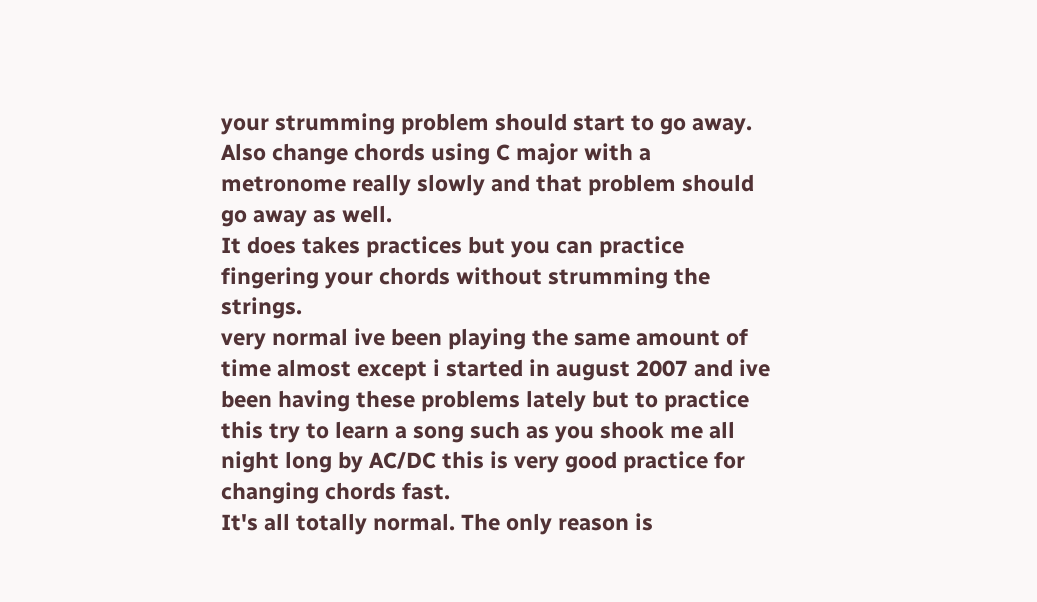your strumming problem should start to go away. Also change chords using C major with a metronome really slowly and that problem should go away as well.
It does takes practices but you can practice fingering your chords without strumming the strings.
very normal ive been playing the same amount of time almost except i started in august 2007 and ive been having these problems lately but to practice this try to learn a song such as you shook me all night long by AC/DC this is very good practice for changing chords fast.
It's all totally normal. The only reason is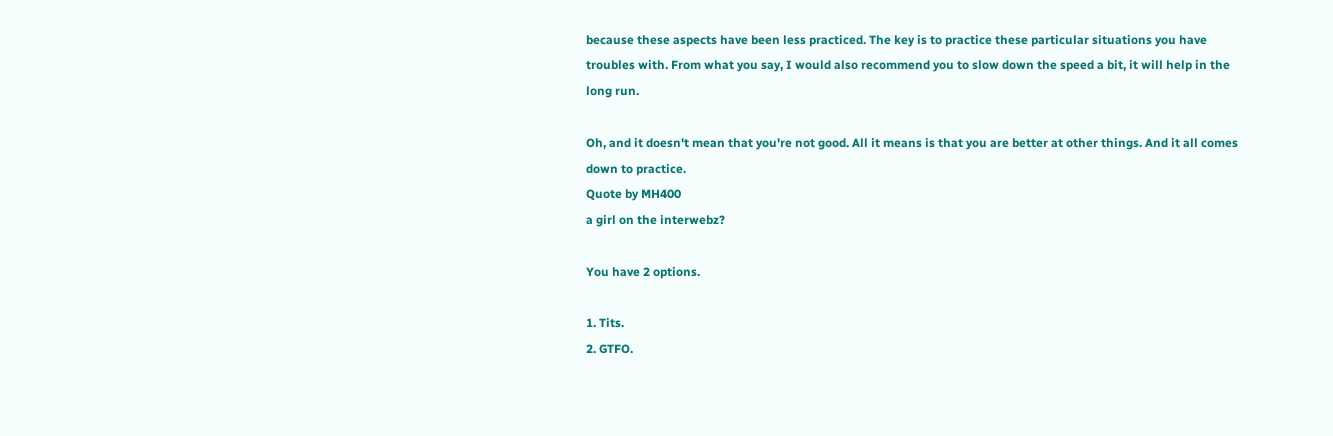because these aspects have been less practiced. The key is to practice these particular situations you have troubles with. From what you say, I would also recommend you to slow down the speed a bit, it will help in the long run.

Oh, and it doesn't mean that you're not good. All it means is that you are better at other things. And it all comes down to practice.
Quote by MH400
a girl on the interwebz?

You have 2 options.

1. Tits.
2. GTFO.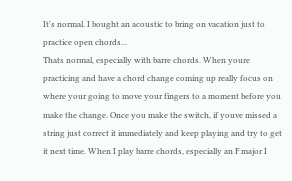It's normal. I bought an acoustic to bring on vacation just to practice open chords...
Thats normal, especially with barre chords. When youre practicing and have a chord change coming up really focus on where your going to move your fingers to a moment before you make the change. Once you make the switch, if youve missed a string just correct it immediately and keep playing and try to get it next time. When I play barre chords, especially an F major I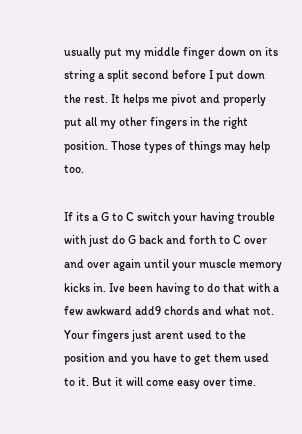usually put my middle finger down on its string a split second before I put down the rest. It helps me pivot and properly put all my other fingers in the right position. Those types of things may help too.

If its a G to C switch your having trouble with just do G back and forth to C over and over again until your muscle memory kicks in. Ive been having to do that with a few awkward add9 chords and what not. Your fingers just arent used to the position and you have to get them used to it. But it will come easy over time.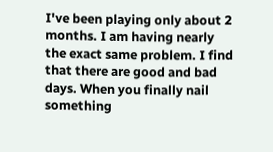I've been playing only about 2 months. I am having nearly the exact same problem. I find that there are good and bad days. When you finally nail something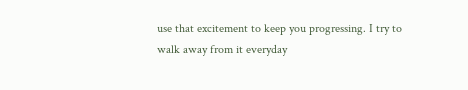use that excitement to keep you progressing. I try to walk away from it everyday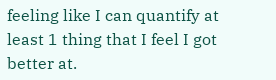feeling like I can quantify at least 1 thing that I feel I got better at.